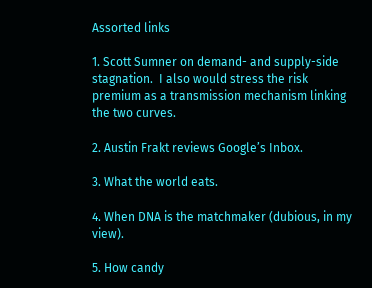Assorted links

1. Scott Sumner on demand- and supply-side stagnation.  I also would stress the risk premium as a transmission mechanism linking the two curves.

2. Austin Frakt reviews Google’s Inbox.

3. What the world eats.

4. When DNA is the matchmaker (dubious, in my view).

5. How candy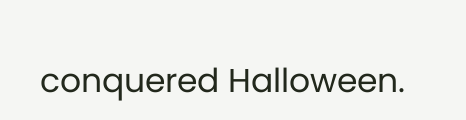conquered Halloween.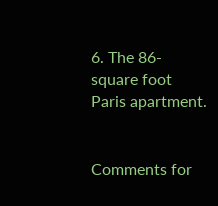6. The 86-square foot Paris apartment.


Comments for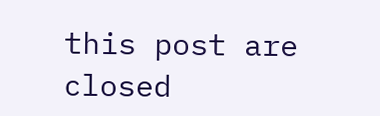this post are closed